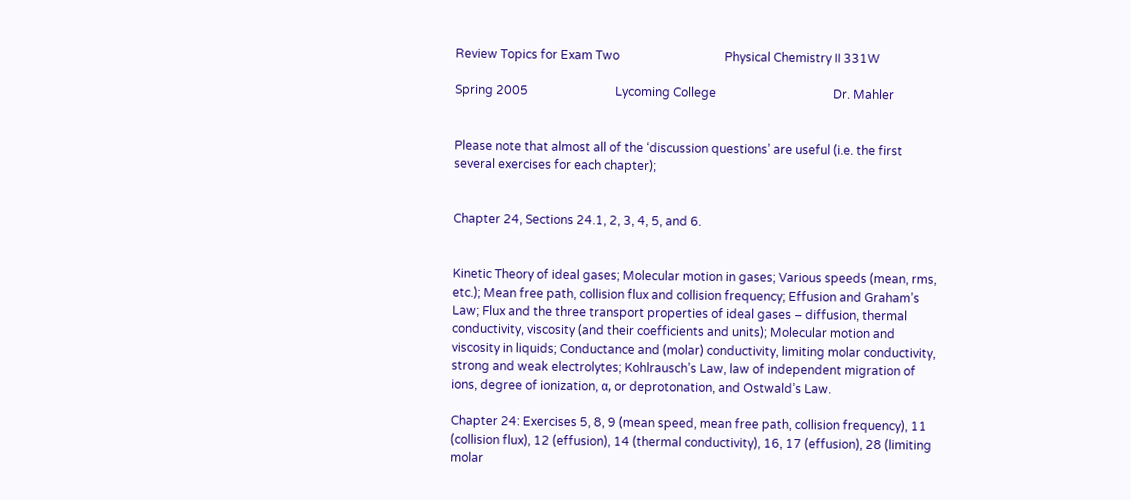Review Topics for Exam Two                                   Physical Chemistry II 331W

Spring 2005                             Lycoming College                                       Dr. Mahler


Please note that almost all of the ‘discussion questions’ are useful (i.e. the first several exercises for each chapter);


Chapter 24, Sections 24.1, 2, 3, 4, 5, and 6.


Kinetic Theory of ideal gases; Molecular motion in gases; Various speeds (mean, rms, etc.); Mean free path, collision flux and collision frequency; Effusion and Graham’s Law; Flux and the three transport properties of ideal gases – diffusion, thermal conductivity, viscosity (and their coefficients and units); Molecular motion and viscosity in liquids; Conductance and (molar) conductivity, limiting molar conductivity, strong and weak electrolytes; Kohlrausch’s Law, law of independent migration of ions, degree of ionization, α, or deprotonation, and Ostwald’s Law.

Chapter 24: Exercises 5, 8, 9 (mean speed, mean free path, collision frequency), 11 (collision flux), 12 (effusion), 14 (thermal conductivity), 16, 17 (effusion), 28 (limiting molar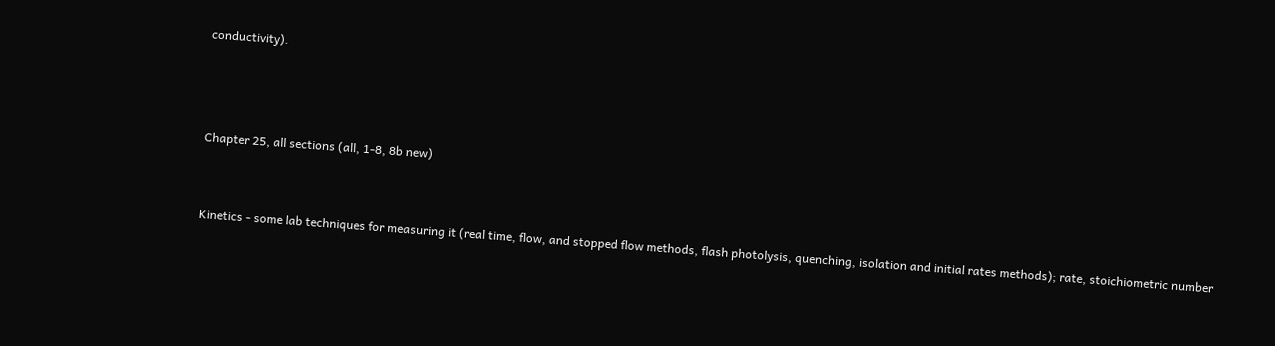conductivity).



Chapter 25, all sections (all, 1-8, 8b new)


Kinetics - some lab techniques for measuring it (real time, flow, and stopped flow methods, flash photolysis, quenching, isolation and initial rates methods); rate, stoichiometric number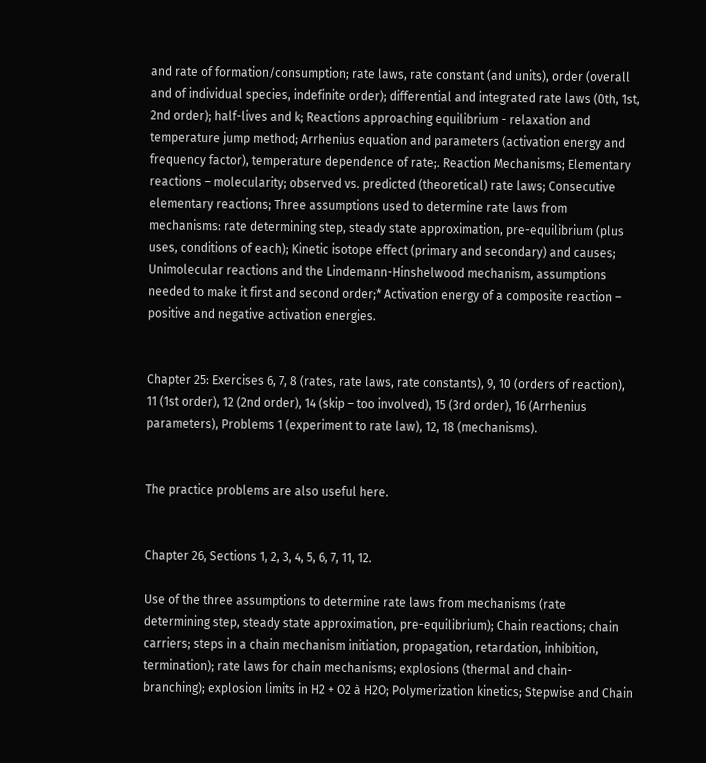and rate of formation/consumption; rate laws, rate constant (and units), order (overall and of individual species, indefinite order); differential and integrated rate laws (0th, 1st, 2nd order); half-lives and k; Reactions approaching equilibrium - relaxation and temperature jump method; Arrhenius equation and parameters (activation energy and frequency factor), temperature dependence of rate;. Reaction Mechanisms; Elementary reactions – molecularity; observed vs. predicted (theoretical) rate laws; Consecutive elementary reactions; Three assumptions used to determine rate laws from mechanisms: rate determining step, steady state approximation, pre-equilibrium (plus uses, conditions of each); Kinetic isotope effect (primary and secondary) and causes; Unimolecular reactions and the Lindemann-Hinshelwood mechanism, assumptions needed to make it first and second order;* Activation energy of a composite reaction – positive and negative activation energies.


Chapter 25: Exercises 6, 7, 8 (rates, rate laws, rate constants), 9, 10 (orders of reaction), 11 (1st order), 12 (2nd order), 14 (skip – too involved), 15 (3rd order), 16 (Arrhenius parameters), Problems 1 (experiment to rate law), 12, 18 (mechanisms).


The practice problems are also useful here.


Chapter 26, Sections 1, 2, 3, 4, 5, 6, 7, 11, 12.

Use of the three assumptions to determine rate laws from mechanisms (rate determining step, steady state approximation, pre-equilibrium); Chain reactions; chain carriers; steps in a chain mechanism initiation, propagation, retardation, inhibition, termination); rate laws for chain mechanisms; explosions (thermal and chain-branching); explosion limits in H2 + O2 à H2O; Polymerization kinetics; Stepwise and Chain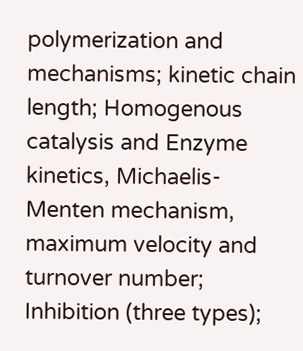polymerization and mechanisms; kinetic chain length; Homogenous catalysis and Enzyme kinetics, Michaelis-Menten mechanism, maximum velocity and turnover number; Inhibition (three types);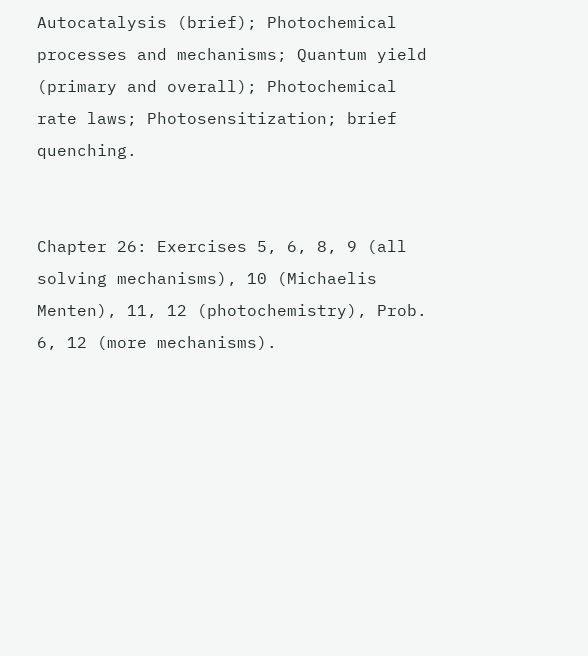Autocatalysis (brief); Photochemical processes and mechanisms; Quantum yield (primary and overall); Photochemical rate laws; Photosensitization; brief quenching.


Chapter 26: Exercises 5, 6, 8, 9 (all solving mechanisms), 10 (Michaelis Menten), 11, 12 (photochemistry), Prob. 6, 12 (more mechanisms).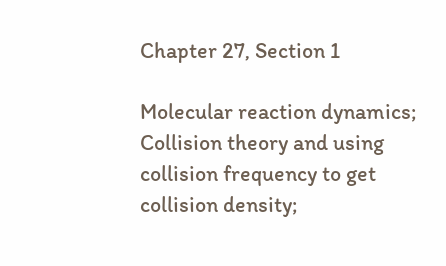Chapter 27, Section 1

Molecular reaction dynamics;  Collision theory and using collision frequency to get collision density;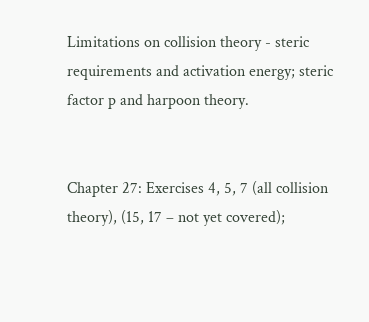Limitations on collision theory - steric requirements and activation energy; steric factor p and harpoon theory.


Chapter 27: Exercises 4, 5, 7 (all collision theory), (15, 17 – not yet covered);